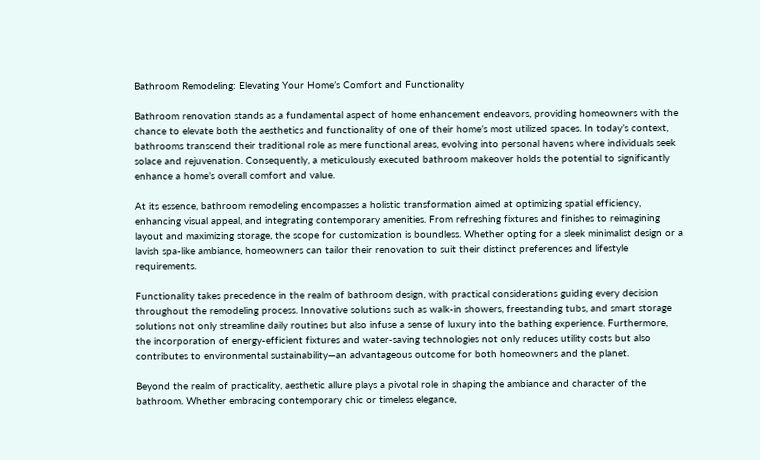Bathroom Remodeling: Elevating Your Home’s Comfort and Functionality

Bathroom renovation stands as a fundamental aspect of home enhancement endeavors, providing homeowners with the chance to elevate both the aesthetics and functionality of one of their home’s most utilized spaces. In today’s context, bathrooms transcend their traditional role as mere functional areas, evolving into personal havens where individuals seek solace and rejuvenation. Consequently, a meticulously executed bathroom makeover holds the potential to significantly enhance a home’s overall comfort and value.

At its essence, bathroom remodeling encompasses a holistic transformation aimed at optimizing spatial efficiency, enhancing visual appeal, and integrating contemporary amenities. From refreshing fixtures and finishes to reimagining layout and maximizing storage, the scope for customization is boundless. Whether opting for a sleek minimalist design or a lavish spa-like ambiance, homeowners can tailor their renovation to suit their distinct preferences and lifestyle requirements.

Functionality takes precedence in the realm of bathroom design, with practical considerations guiding every decision throughout the remodeling process. Innovative solutions such as walk-in showers, freestanding tubs, and smart storage solutions not only streamline daily routines but also infuse a sense of luxury into the bathing experience. Furthermore, the incorporation of energy-efficient fixtures and water-saving technologies not only reduces utility costs but also contributes to environmental sustainability—an advantageous outcome for both homeowners and the planet.

Beyond the realm of practicality, aesthetic allure plays a pivotal role in shaping the ambiance and character of the bathroom. Whether embracing contemporary chic or timeless elegance,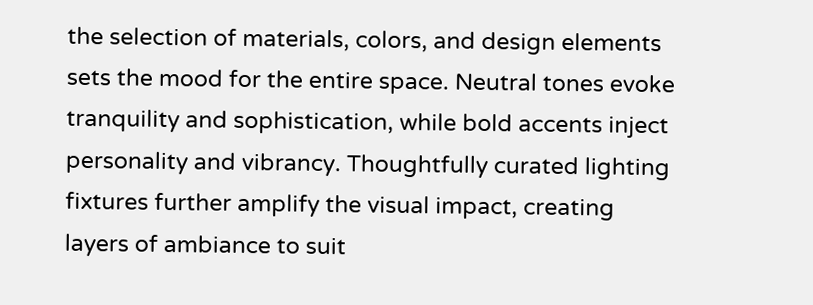the selection of materials, colors, and design elements sets the mood for the entire space. Neutral tones evoke tranquility and sophistication, while bold accents inject personality and vibrancy. Thoughtfully curated lighting fixtures further amplify the visual impact, creating layers of ambiance to suit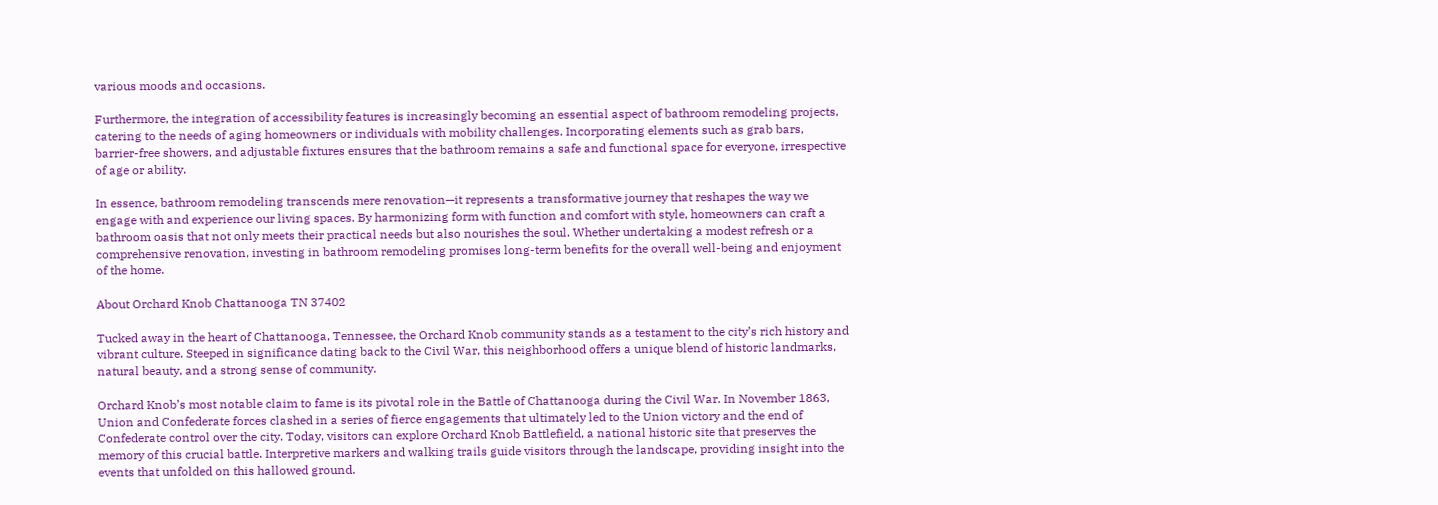various moods and occasions.

Furthermore, the integration of accessibility features is increasingly becoming an essential aspect of bathroom remodeling projects, catering to the needs of aging homeowners or individuals with mobility challenges. Incorporating elements such as grab bars, barrier-free showers, and adjustable fixtures ensures that the bathroom remains a safe and functional space for everyone, irrespective of age or ability.

In essence, bathroom remodeling transcends mere renovation—it represents a transformative journey that reshapes the way we engage with and experience our living spaces. By harmonizing form with function and comfort with style, homeowners can craft a bathroom oasis that not only meets their practical needs but also nourishes the soul. Whether undertaking a modest refresh or a comprehensive renovation, investing in bathroom remodeling promises long-term benefits for the overall well-being and enjoyment of the home.

About Orchard Knob Chattanooga TN 37402

Tucked away in the heart of Chattanooga, Tennessee, the Orchard Knob community stands as a testament to the city’s rich history and vibrant culture. Steeped in significance dating back to the Civil War, this neighborhood offers a unique blend of historic landmarks, natural beauty, and a strong sense of community.

Orchard Knob’s most notable claim to fame is its pivotal role in the Battle of Chattanooga during the Civil War. In November 1863, Union and Confederate forces clashed in a series of fierce engagements that ultimately led to the Union victory and the end of Confederate control over the city. Today, visitors can explore Orchard Knob Battlefield, a national historic site that preserves the memory of this crucial battle. Interpretive markers and walking trails guide visitors through the landscape, providing insight into the events that unfolded on this hallowed ground.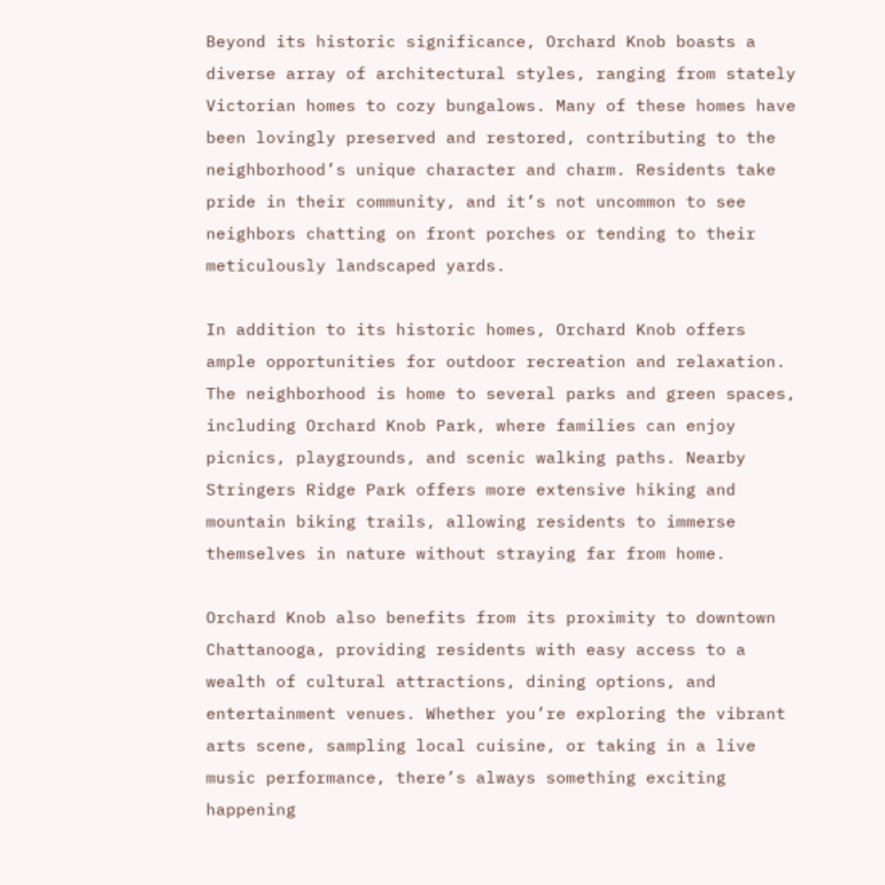Beyond its historic significance, Orchard Knob boasts a diverse array of architectural styles, ranging from stately Victorian homes to cozy bungalows. Many of these homes have been lovingly preserved and restored, contributing to the neighborhood’s unique character and charm. Residents take pride in their community, and it’s not uncommon to see neighbors chatting on front porches or tending to their meticulously landscaped yards.

In addition to its historic homes, Orchard Knob offers ample opportunities for outdoor recreation and relaxation. The neighborhood is home to several parks and green spaces, including Orchard Knob Park, where families can enjoy picnics, playgrounds, and scenic walking paths. Nearby Stringers Ridge Park offers more extensive hiking and mountain biking trails, allowing residents to immerse themselves in nature without straying far from home.

Orchard Knob also benefits from its proximity to downtown Chattanooga, providing residents with easy access to a wealth of cultural attractions, dining options, and entertainment venues. Whether you’re exploring the vibrant arts scene, sampling local cuisine, or taking in a live music performance, there’s always something exciting happening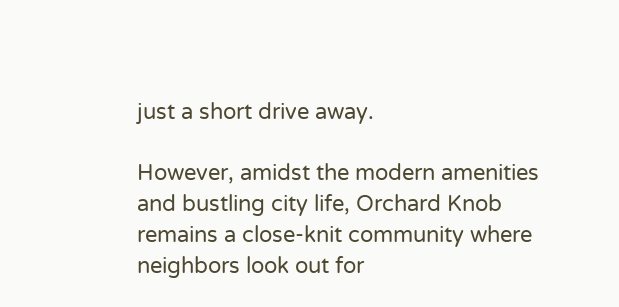just a short drive away.

However, amidst the modern amenities and bustling city life, Orchard Knob remains a close-knit community where neighbors look out for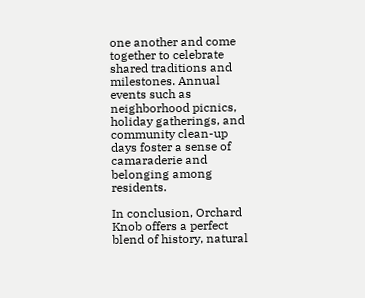one another and come together to celebrate shared traditions and milestones. Annual events such as neighborhood picnics, holiday gatherings, and community clean-up days foster a sense of camaraderie and belonging among residents.

In conclusion, Orchard Knob offers a perfect blend of history, natural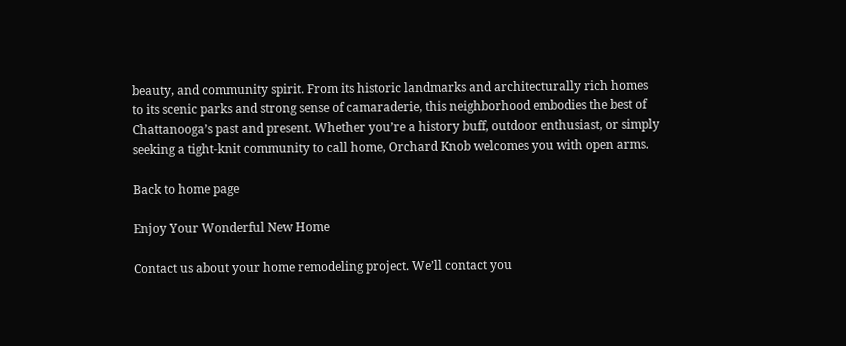beauty, and community spirit. From its historic landmarks and architecturally rich homes to its scenic parks and strong sense of camaraderie, this neighborhood embodies the best of Chattanooga’s past and present. Whether you’re a history buff, outdoor enthusiast, or simply seeking a tight-knit community to call home, Orchard Knob welcomes you with open arms.

Back to home page

Enjoy Your Wonderful New Home

Contact us about your home remodeling project. We’ll contact you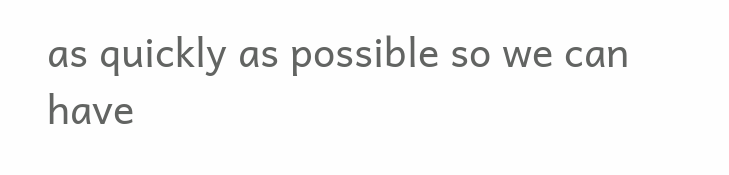as quickly as possible so we can have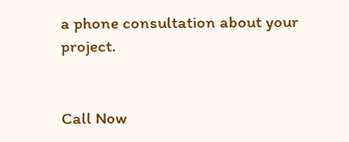a phone consultation about your project.


Call Now